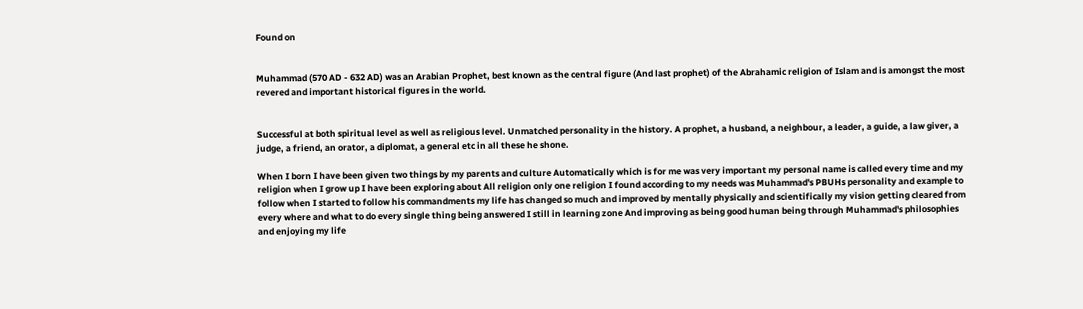Found on


Muhammad (570 AD - 632 AD) was an Arabian Prophet, best known as the central figure (And last prophet) of the Abrahamic religion of Islam and is amongst the most revered and important historical figures in the world.


Successful at both spiritual level as well as religious level. Unmatched personality in the history. A prophet, a husband, a neighbour, a leader, a guide, a law giver, a judge, a friend, an orator, a diplomat, a general etc in all these he shone.

When I born I have been given two things by my parents and culture Automatically which is for me was very important my personal name is called every time and my religion when I grow up I have been exploring about All religion only one religion I found according to my needs was Muhammad's PBUHs personality and example to follow when I started to follow his commandments my life has changed so much and improved by mentally physically and scientifically my vision getting cleared from every where and what to do every single thing being answered I still in learning zone And improving as being good human being through Muhammad's philosophies and enjoying my life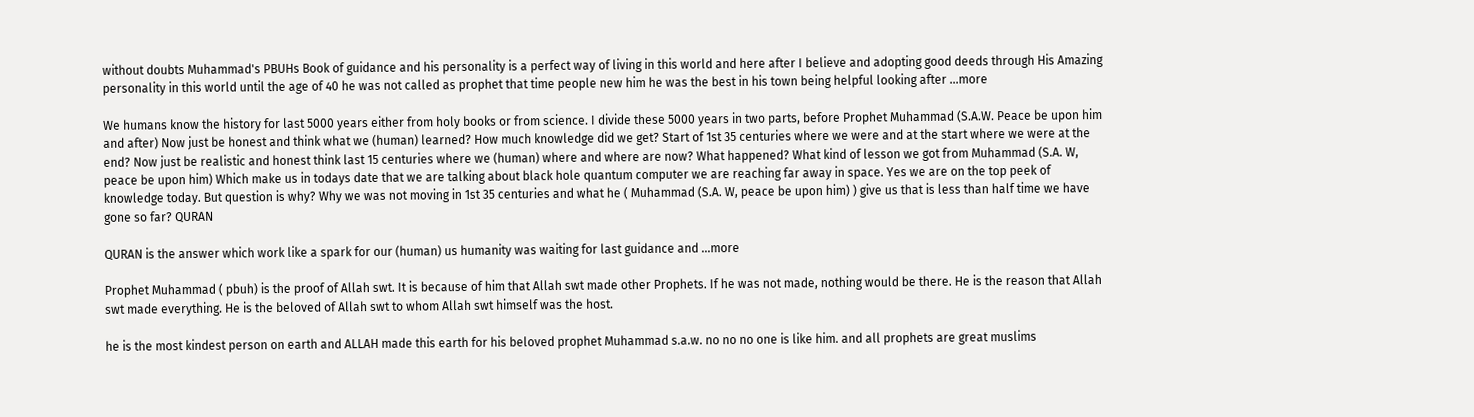without doubts Muhammad's PBUHs Book of guidance and his personality is a perfect way of living in this world and here after I believe and adopting good deeds through His Amazing personality in this world until the age of 40 he was not called as prophet that time people new him he was the best in his town being helpful looking after ...more

We humans know the history for last 5000 years either from holy books or from science. I divide these 5000 years in two parts, before Prophet Muhammad (S.A.W. Peace be upon him and after) Now just be honest and think what we (human) learned? How much knowledge did we get? Start of 1st 35 centuries where we were and at the start where we were at the end? Now just be realistic and honest think last 15 centuries where we (human) where and where are now? What happened? What kind of lesson we got from Muhammad (S.A. W, peace be upon him) Which make us in todays date that we are talking about black hole quantum computer we are reaching far away in space. Yes we are on the top peek of knowledge today. But question is why? Why we was not moving in 1st 35 centuries and what he ( Muhammad (S.A. W, peace be upon him) ) give us that is less than half time we have gone so far? QURAN

QURAN is the answer which work like a spark for our (human) us humanity was waiting for last guidance and ...more

Prophet Muhammad ( pbuh) is the proof of Allah swt. It is because of him that Allah swt made other Prophets. If he was not made, nothing would be there. He is the reason that Allah swt made everything. He is the beloved of Allah swt to whom Allah swt himself was the host.

he is the most kindest person on earth and ALLAH made this earth for his beloved prophet Muhammad s.a.w. no no no one is like him. and all prophets are great muslims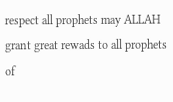respect all prophets may ALLAH grant great rewads to all prophets of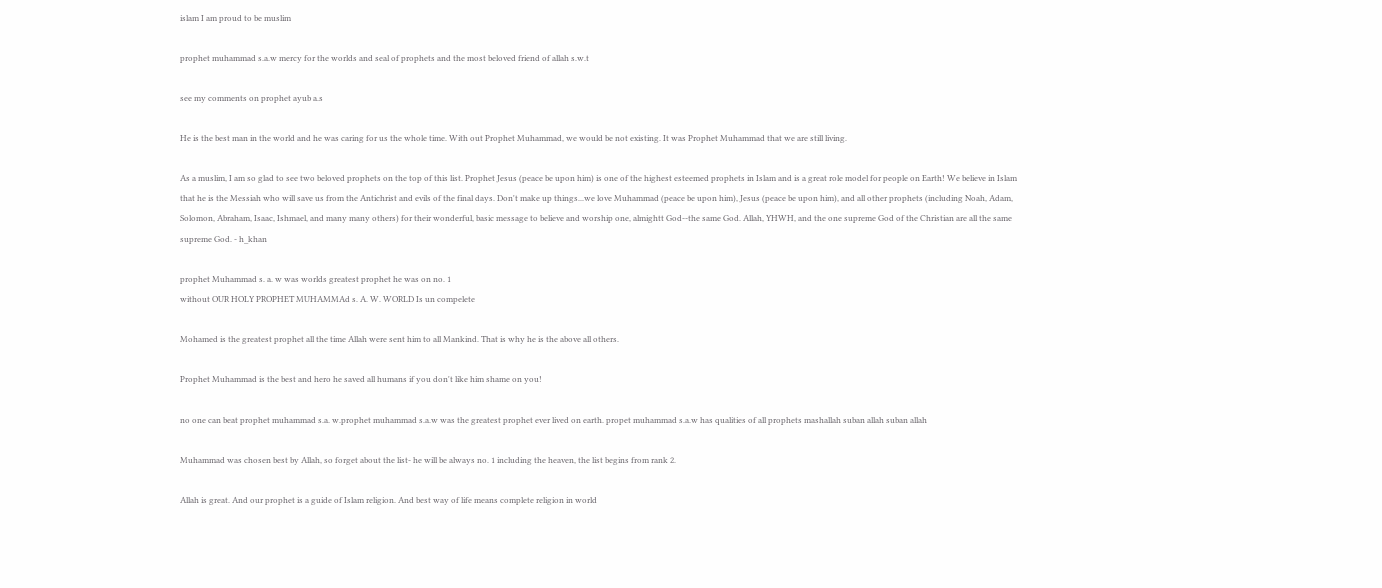islam I am proud to be muslim

prophet muhammad s.a.w mercy for the worlds and seal of prophets and the most beloved friend of allah s.w.t

see my comments on prophet ayub a.s

He is the best man in the world and he was caring for us the whole time. With out Prophet Muhammad, we would be not existing. It was Prophet Muhammad that we are still living.

As a muslim, I am so glad to see two beloved prophets on the top of this list. Prophet Jesus (peace be upon him) is one of the highest esteemed prophets in Islam and is a great role model for people on Earth! We believe in Islam that he is the Messiah who will save us from the Antichrist and evils of the final days. Don't make up things...we love Muhammad (peace be upon him), Jesus (peace be upon him), and all other prophets (including Noah, Adam, Solomon, Abraham, Isaac, Ishmael, and many many others) for their wonderful, basic message to believe and worship one, almightt God--the same God. Allah, YHWH, and the one supreme God of the Christian are all the same supreme God. - h_khan

prophet Muhammad s. a. w was worlds greatest prophet he was on no. 1
without OUR HOLY PROPHET MUHAMMAd s. A. W. WORLD Is un compelete

Mohamed is the greatest prophet all the time Allah were sent him to all Mankind. That is why he is the above all others.

Prophet Muhammad is the best and hero he saved all humans if you don't like him shame on you!

no one can beat prophet muhammad s.a. w.prophet muhammad s.a.w was the greatest prophet ever lived on earth. propet muhammad s.a.w has qualities of all prophets mashallah suban allah suban allah

Muhammad was chosen best by Allah, so forget about the list- he will be always no. 1 including the heaven, the list begins from rank 2.

Allah is great. And our prophet is a guide of Islam religion. And best way of life means complete religion in world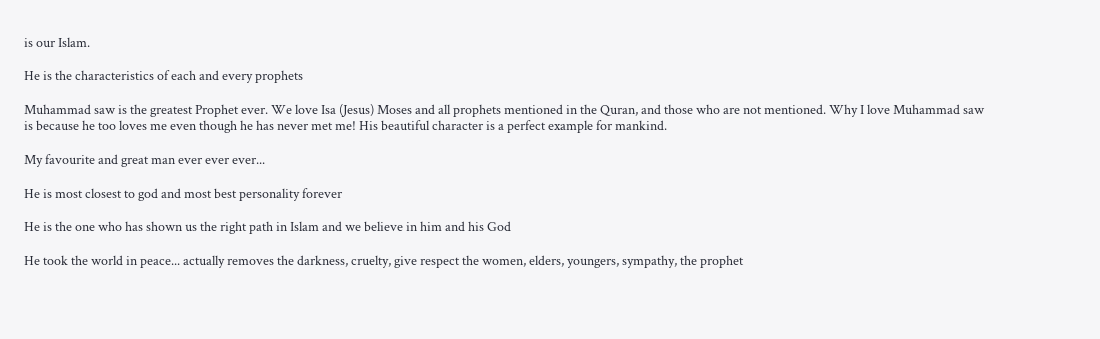is our Islam.

He is the characteristics of each and every prophets

Muhammad saw is the greatest Prophet ever. We love Isa (Jesus) Moses and all prophets mentioned in the Quran, and those who are not mentioned. Why I love Muhammad saw is because he too loves me even though he has never met me! His beautiful character is a perfect example for mankind.

My favourite and great man ever ever ever...

He is most closest to god and most best personality forever

He is the one who has shown us the right path in Islam and we believe in him and his God

He took the world in peace... actually removes the darkness, cruelty, give respect the women, elders, youngers, sympathy, the prophet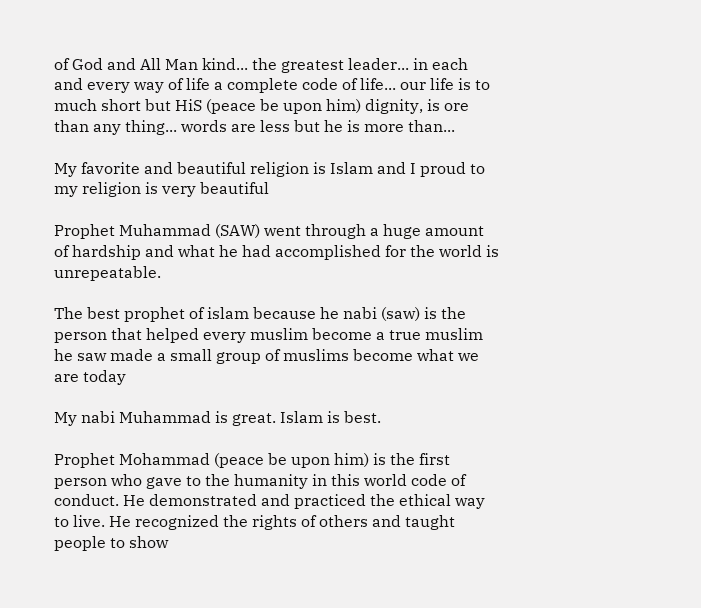of God and All Man kind... the greatest leader... in each and every way of life a complete code of life... our life is to much short but HiS (peace be upon him) dignity, is ore than any thing... words are less but he is more than...

My favorite and beautiful religion is Islam and I proud to my religion is very beautiful

Prophet Muhammad (SAW) went through a huge amount of hardship and what he had accomplished for the world is unrepeatable.

The best prophet of islam because he nabi (saw) is the person that helped every muslim become a true muslim he saw made a small group of muslims become what we are today

My nabi Muhammad is great. Islam is best.

Prophet Mohammad (peace be upon him) is the first person who gave to the humanity in this world code of conduct. He demonstrated and practiced the ethical way to live. He recognized the rights of others and taught people to show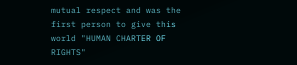mutual respect and was the first person to give this world "HUMAN CHARTER OF RIGHTS"